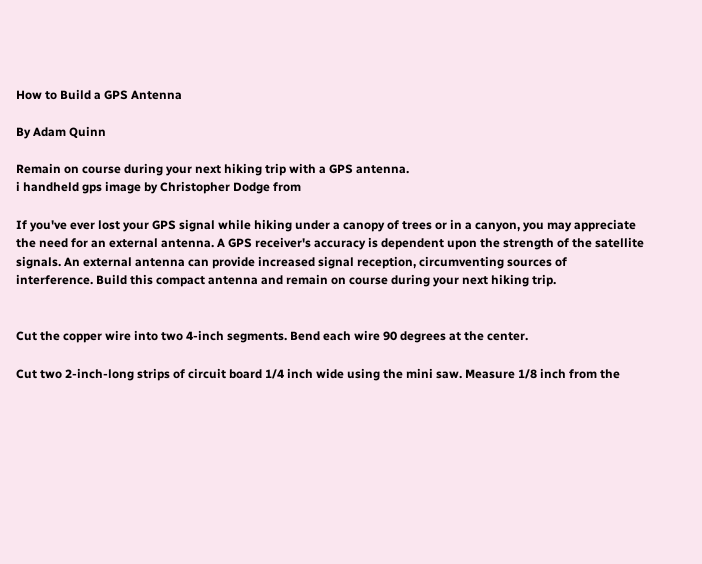How to Build a GPS Antenna

By Adam Quinn

Remain on course during your next hiking trip with a GPS antenna.
i handheld gps image by Christopher Dodge from

If you've ever lost your GPS signal while hiking under a canopy of trees or in a canyon, you may appreciate the need for an external antenna. A GPS receiver's accuracy is dependent upon the strength of the satellite signals. An external antenna can provide increased signal reception, circumventing sources of interference. Build this compact antenna and remain on course during your next hiking trip.


Cut the copper wire into two 4-inch segments. Bend each wire 90 degrees at the center.

Cut two 2-inch-long strips of circuit board 1/4 inch wide using the mini saw. Measure 1/8 inch from the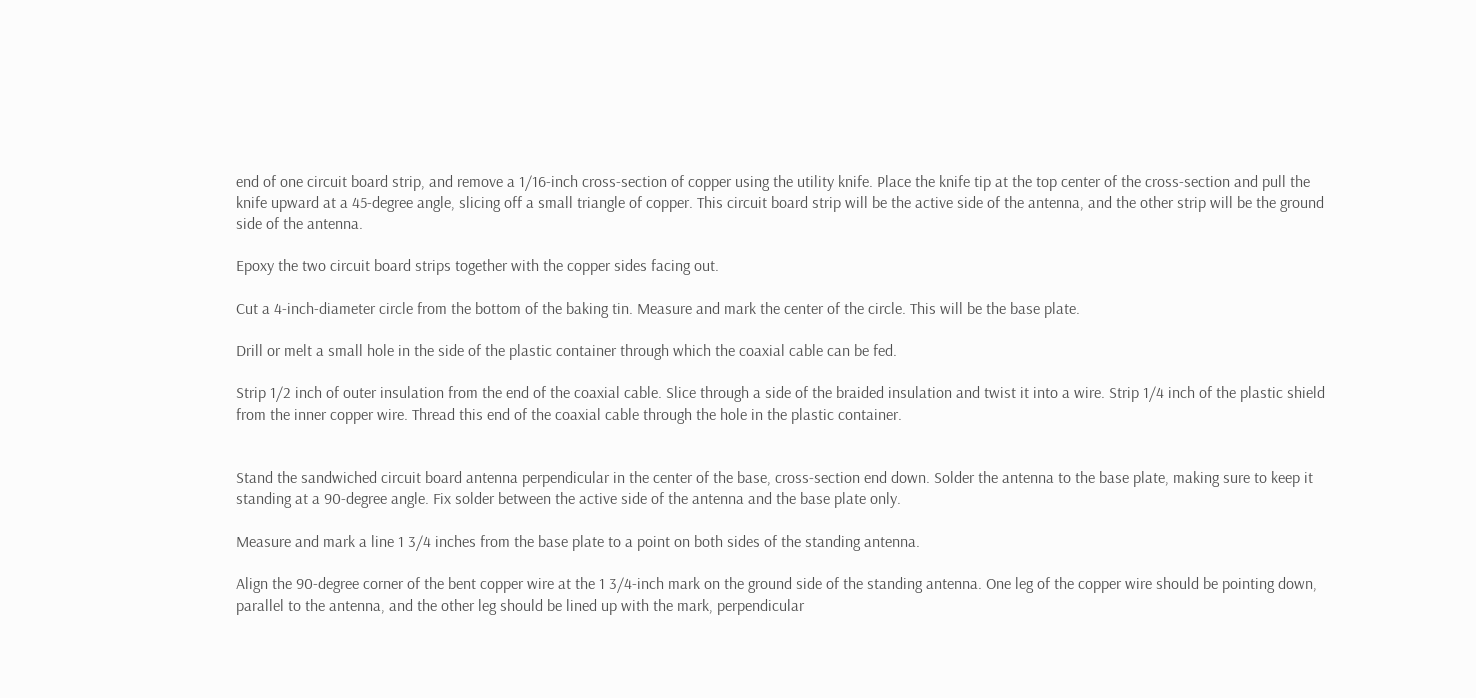end of one circuit board strip, and remove a 1/16-inch cross-section of copper using the utility knife. Place the knife tip at the top center of the cross-section and pull the knife upward at a 45-degree angle, slicing off a small triangle of copper. This circuit board strip will be the active side of the antenna, and the other strip will be the ground side of the antenna.

Epoxy the two circuit board strips together with the copper sides facing out.

Cut a 4-inch-diameter circle from the bottom of the baking tin. Measure and mark the center of the circle. This will be the base plate.

Drill or melt a small hole in the side of the plastic container through which the coaxial cable can be fed.

Strip 1/2 inch of outer insulation from the end of the coaxial cable. Slice through a side of the braided insulation and twist it into a wire. Strip 1/4 inch of the plastic shield from the inner copper wire. Thread this end of the coaxial cable through the hole in the plastic container.


Stand the sandwiched circuit board antenna perpendicular in the center of the base, cross-section end down. Solder the antenna to the base plate, making sure to keep it standing at a 90-degree angle. Fix solder between the active side of the antenna and the base plate only.

Measure and mark a line 1 3/4 inches from the base plate to a point on both sides of the standing antenna.

Align the 90-degree corner of the bent copper wire at the 1 3/4-inch mark on the ground side of the standing antenna. One leg of the copper wire should be pointing down, parallel to the antenna, and the other leg should be lined up with the mark, perpendicular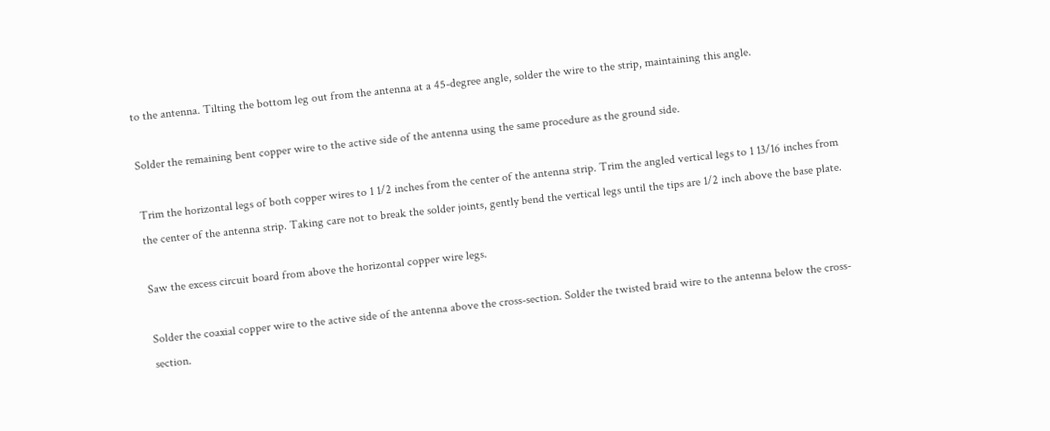to the antenna. Tilting the bottom leg out from the antenna at a 45-degree angle, solder the wire to the strip, maintaining this angle.

Solder the remaining bent copper wire to the active side of the antenna using the same procedure as the ground side.

Trim the horizontal legs of both copper wires to 1 1/2 inches from the center of the antenna strip. Trim the angled vertical legs to 1 13/16 inches from the center of the antenna strip. Taking care not to break the solder joints, gently bend the vertical legs until the tips are 1/2 inch above the base plate.

Saw the excess circuit board from above the horizontal copper wire legs.

Solder the coaxial copper wire to the active side of the antenna above the cross-section. Solder the twisted braid wire to the antenna below the cross-section.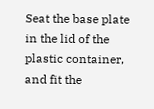Seat the base plate in the lid of the plastic container, and fit the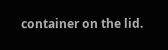container on the lid.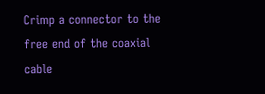Crimp a connector to the free end of the coaxial cable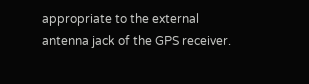appropriate to the external antenna jack of the GPS receiver.